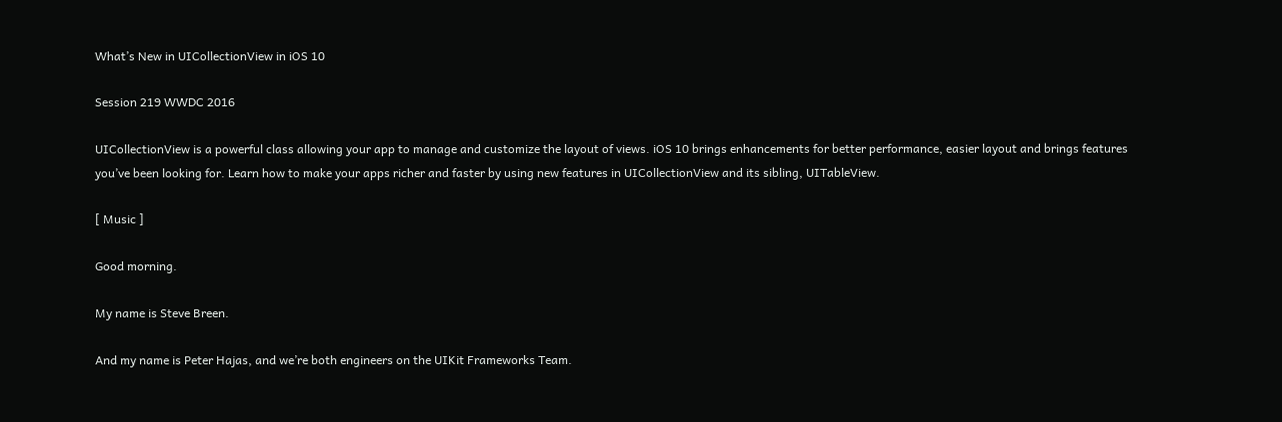What’s New in UICollectionView in iOS 10

Session 219 WWDC 2016

UICollectionView is a powerful class allowing your app to manage and customize the layout of views. iOS 10 brings enhancements for better performance, easier layout and brings features you’ve been looking for. Learn how to make your apps richer and faster by using new features in UICollectionView and its sibling, UITableView.

[ Music ]

Good morning.

My name is Steve Breen.

And my name is Peter Hajas, and we’re both engineers on the UIKit Frameworks Team.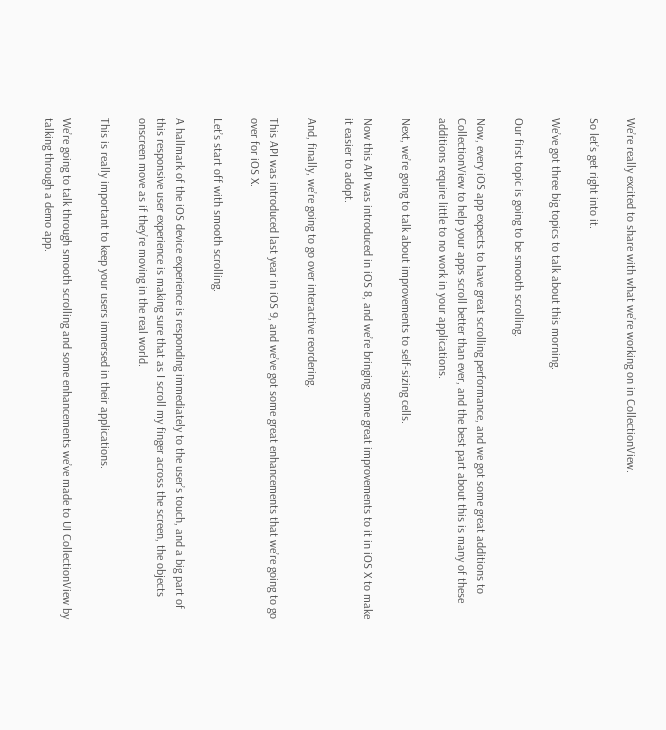We’re really excited to share with what we’re working on in CollectionView.

So let’s get right into it.

We’ve got three big topics to talk about this morning.

Our first topic is going to be smooth scrolling.

Now, every iOS app expects to have great scrolling performance, and we got some great additions to CollectionView to help your apps scroll better than ever, and the best part about this is many of these additions require little to no work in your applications.

Next, we’re going to talk about improvements to self-sizing cells.

Now this API was introduced in iOS 8, and we’re bringing some great improvements to it in iOS X to make it easier to adopt.

And, finally, we’re going to go over interactive reordering.

This API was introduced last year in iOS 9, and we’ve got some great enhancements that we’re going to go over for iOS X.

Let’s start off with smooth scrolling.

A hallmark of the iOS device experience is responding immediately to the user’s touch, and a big part of this responsive user experience is making sure that as I scroll my finger across the screen, the objects onscreen move as if they’re moving in the real world.

This is really important to keep your users immersed in their applications.

We’re going to talk through smooth scrolling and some enhancements we’ve made to UI CollectionView by talking through a demo app.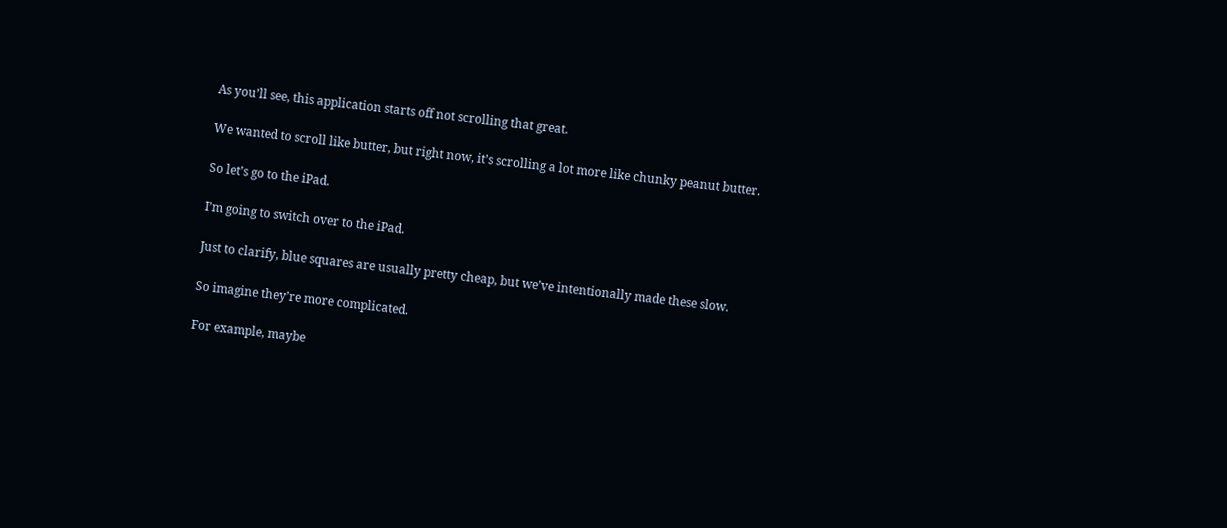As you’ll see, this application starts off not scrolling that great.

We wanted to scroll like butter, but right now, it’s scrolling a lot more like chunky peanut butter.

So let’s go to the iPad.

I’m going to switch over to the iPad.

Just to clarify, blue squares are usually pretty cheap, but we’ve intentionally made these slow.

So imagine they’re more complicated.

For example, maybe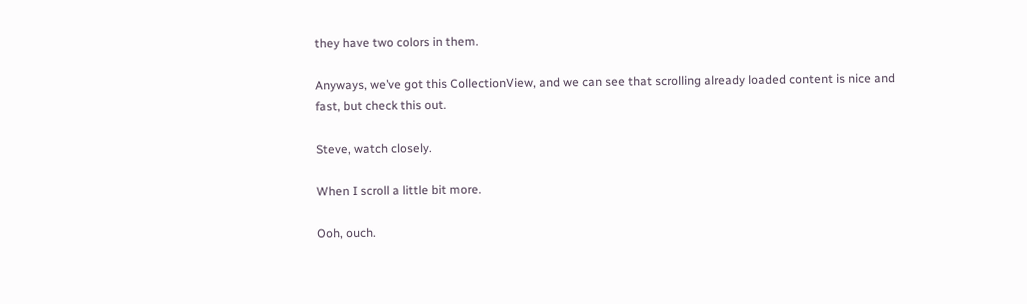they have two colors in them.

Anyways, we’ve got this CollectionView, and we can see that scrolling already loaded content is nice and fast, but check this out.

Steve, watch closely.

When I scroll a little bit more.

Ooh, ouch.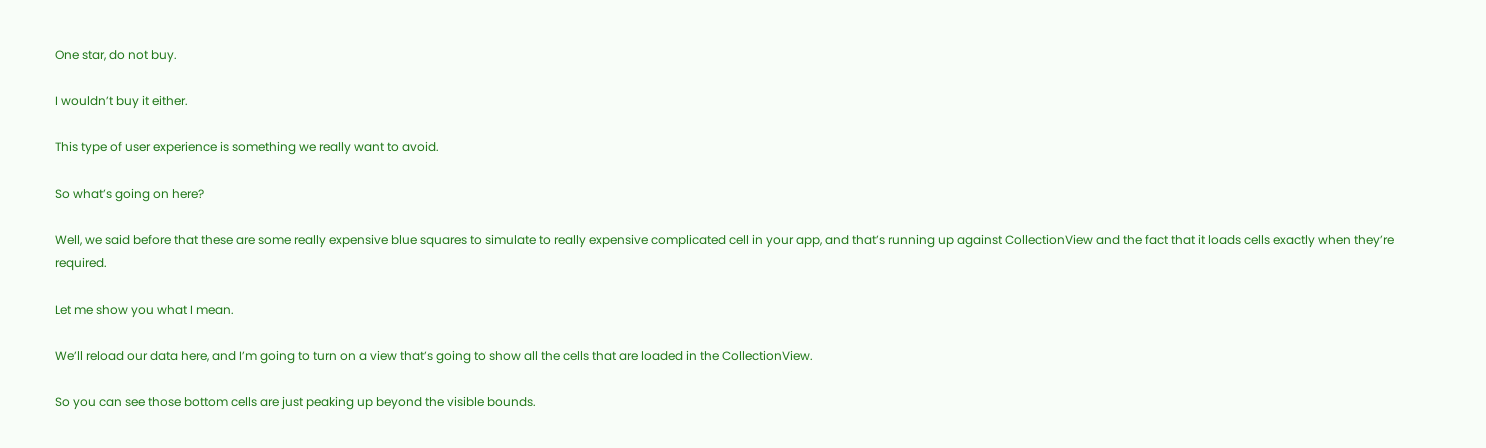One star, do not buy.

I wouldn’t buy it either.

This type of user experience is something we really want to avoid.

So what’s going on here?

Well, we said before that these are some really expensive blue squares to simulate to really expensive complicated cell in your app, and that’s running up against CollectionView and the fact that it loads cells exactly when they’re required.

Let me show you what I mean.

We’ll reload our data here, and I’m going to turn on a view that’s going to show all the cells that are loaded in the CollectionView.

So you can see those bottom cells are just peaking up beyond the visible bounds.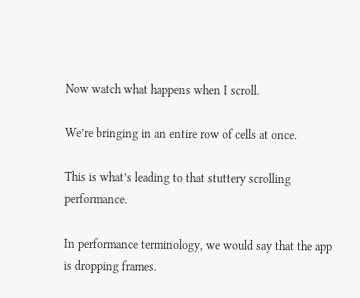Now watch what happens when I scroll.

We’re bringing in an entire row of cells at once.

This is what’s leading to that stuttery scrolling performance.

In performance terminology, we would say that the app is dropping frames.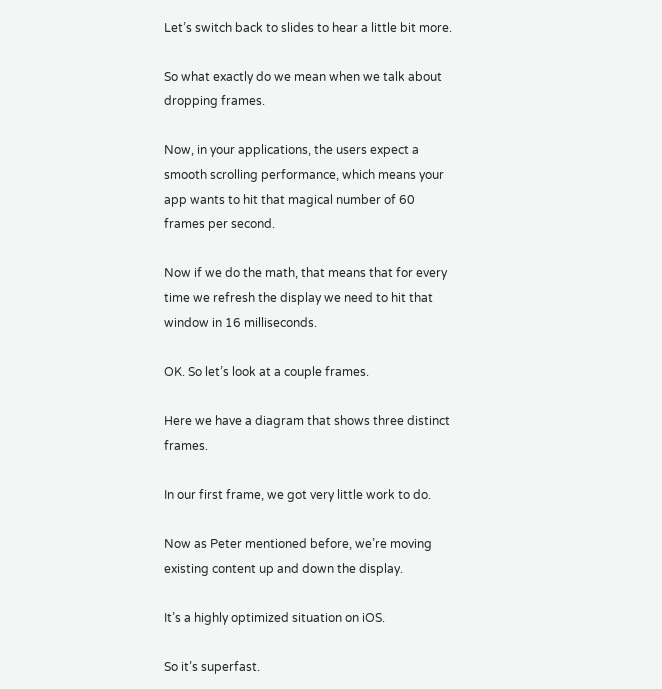Let’s switch back to slides to hear a little bit more.

So what exactly do we mean when we talk about dropping frames.

Now, in your applications, the users expect a smooth scrolling performance, which means your app wants to hit that magical number of 60 frames per second.

Now if we do the math, that means that for every time we refresh the display we need to hit that window in 16 milliseconds.

OK. So let’s look at a couple frames.

Here we have a diagram that shows three distinct frames.

In our first frame, we got very little work to do.

Now as Peter mentioned before, we’re moving existing content up and down the display.

It’s a highly optimized situation on iOS.

So it’s superfast.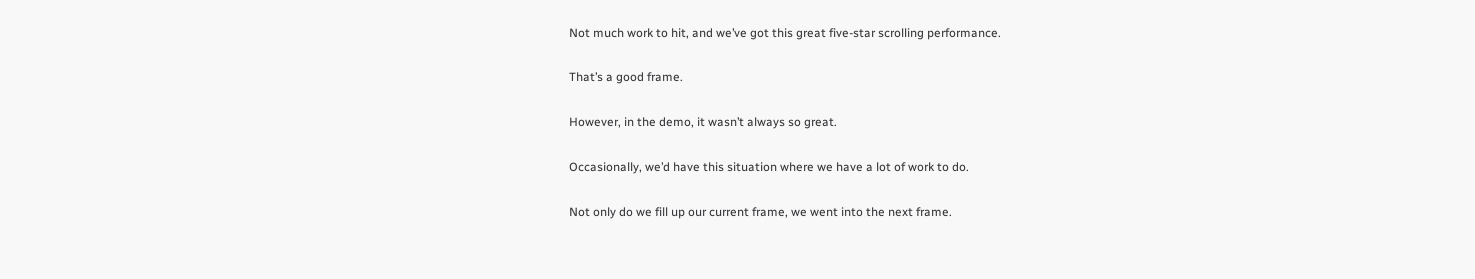Not much work to hit, and we’ve got this great five-star scrolling performance.

That’s a good frame.

However, in the demo, it wasn’t always so great.

Occasionally, we’d have this situation where we have a lot of work to do.

Not only do we fill up our current frame, we went into the next frame.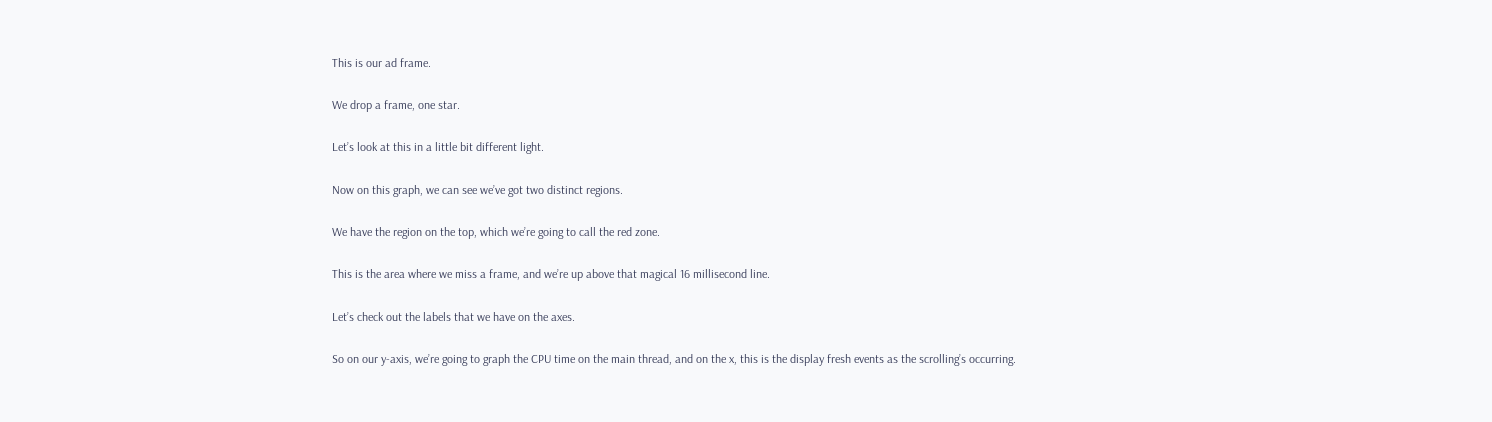This is our ad frame.

We drop a frame, one star.

Let’s look at this in a little bit different light.

Now on this graph, we can see we’ve got two distinct regions.

We have the region on the top, which we’re going to call the red zone.

This is the area where we miss a frame, and we’re up above that magical 16 millisecond line.

Let’s check out the labels that we have on the axes.

So on our y-axis, we’re going to graph the CPU time on the main thread, and on the x, this is the display fresh events as the scrolling’s occurring.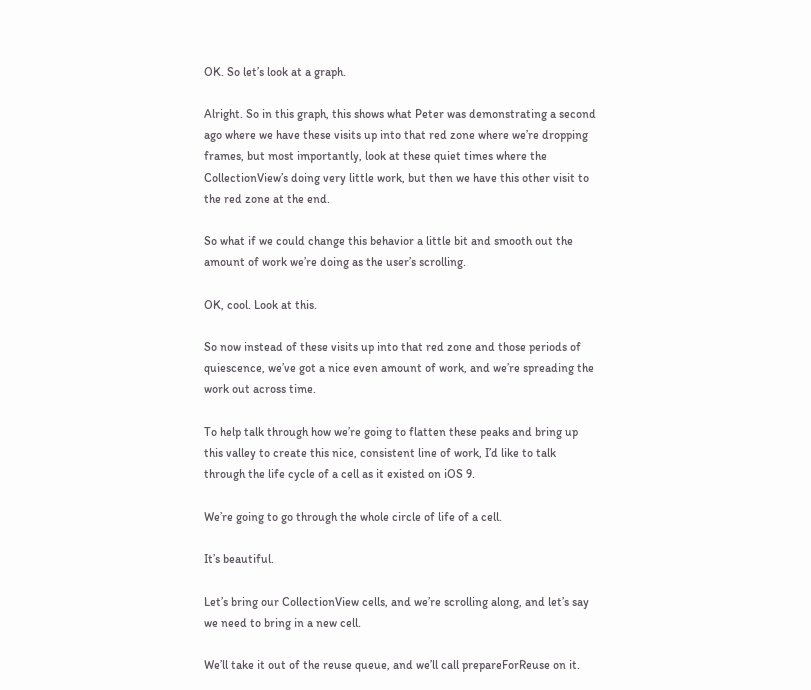OK. So let’s look at a graph.

Alright. So in this graph, this shows what Peter was demonstrating a second ago where we have these visits up into that red zone where we’re dropping frames, but most importantly, look at these quiet times where the CollectionView’s doing very little work, but then we have this other visit to the red zone at the end.

So what if we could change this behavior a little bit and smooth out the amount of work we’re doing as the user’s scrolling.

OK, cool. Look at this.

So now instead of these visits up into that red zone and those periods of quiescence, we’ve got a nice even amount of work, and we’re spreading the work out across time.

To help talk through how we’re going to flatten these peaks and bring up this valley to create this nice, consistent line of work, I’d like to talk through the life cycle of a cell as it existed on iOS 9.

We’re going to go through the whole circle of life of a cell.

It’s beautiful.

Let’s bring our CollectionView cells, and we’re scrolling along, and let’s say we need to bring in a new cell.

We’ll take it out of the reuse queue, and we’ll call prepareForReuse on it.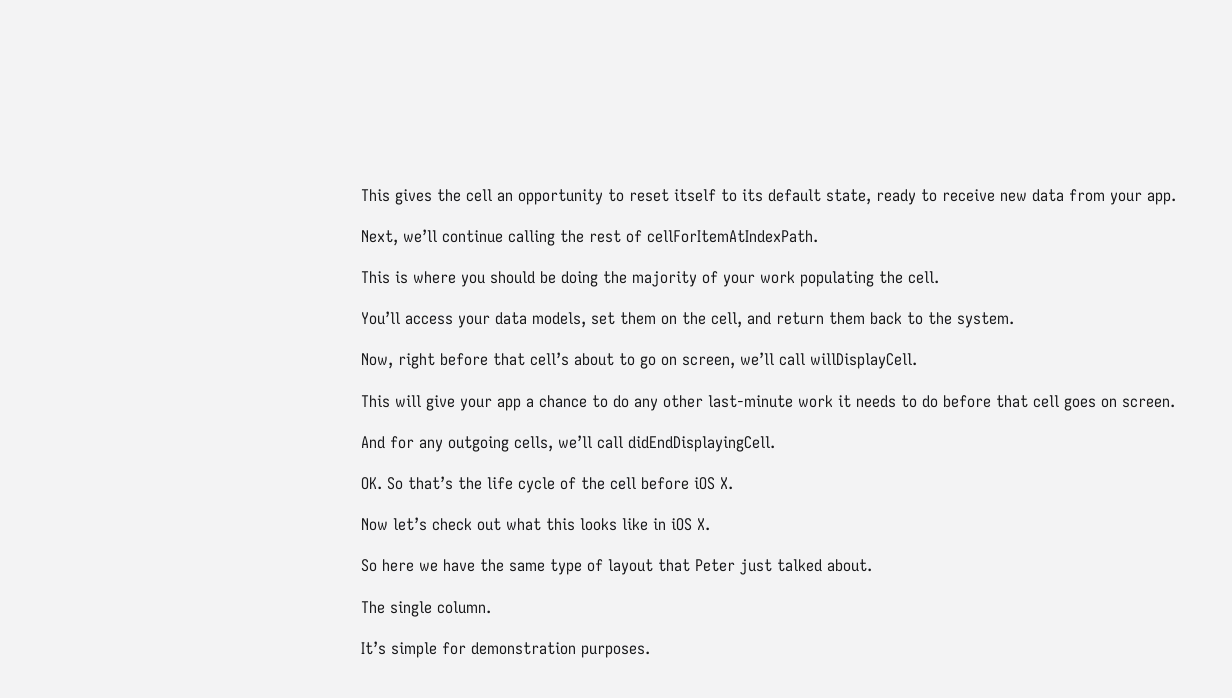This gives the cell an opportunity to reset itself to its default state, ready to receive new data from your app.

Next, we’ll continue calling the rest of cellForItemAtIndexPath.

This is where you should be doing the majority of your work populating the cell.

You’ll access your data models, set them on the cell, and return them back to the system.

Now, right before that cell’s about to go on screen, we’ll call willDisplayCell.

This will give your app a chance to do any other last-minute work it needs to do before that cell goes on screen.

And for any outgoing cells, we’ll call didEndDisplayingCell.

OK. So that’s the life cycle of the cell before iOS X.

Now let’s check out what this looks like in iOS X.

So here we have the same type of layout that Peter just talked about.

The single column.

It’s simple for demonstration purposes.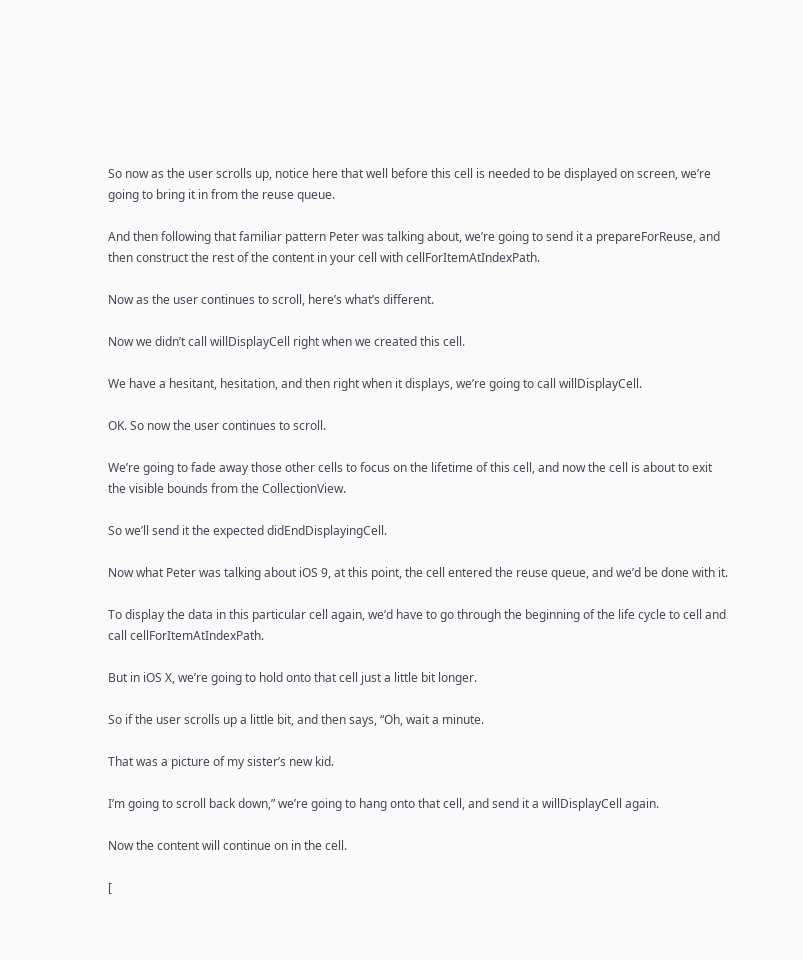So now as the user scrolls up, notice here that well before this cell is needed to be displayed on screen, we’re going to bring it in from the reuse queue.

And then following that familiar pattern Peter was talking about, we’re going to send it a prepareForReuse, and then construct the rest of the content in your cell with cellForItemAtIndexPath.

Now as the user continues to scroll, here’s what’s different.

Now we didn’t call willDisplayCell right when we created this cell.

We have a hesitant, hesitation, and then right when it displays, we’re going to call willDisplayCell.

OK. So now the user continues to scroll.

We’re going to fade away those other cells to focus on the lifetime of this cell, and now the cell is about to exit the visible bounds from the CollectionView.

So we’ll send it the expected didEndDisplayingCell.

Now what Peter was talking about iOS 9, at this point, the cell entered the reuse queue, and we’d be done with it.

To display the data in this particular cell again, we’d have to go through the beginning of the life cycle to cell and call cellForItemAtIndexPath.

But in iOS X, we’re going to hold onto that cell just a little bit longer.

So if the user scrolls up a little bit, and then says, “Oh, wait a minute.

That was a picture of my sister’s new kid.

I’m going to scroll back down,” we’re going to hang onto that cell, and send it a willDisplayCell again.

Now the content will continue on in the cell.

[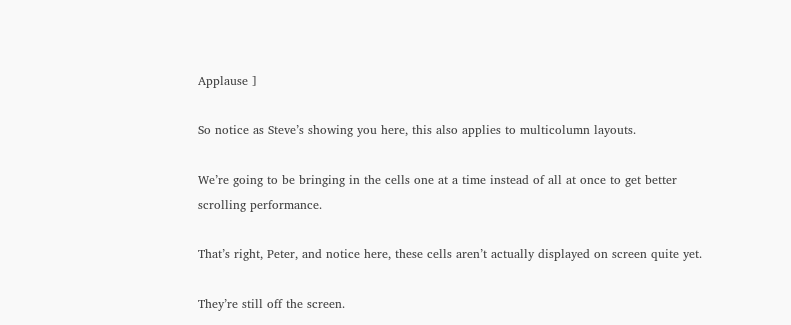Applause ]

So notice as Steve’s showing you here, this also applies to multicolumn layouts.

We’re going to be bringing in the cells one at a time instead of all at once to get better scrolling performance.

That’s right, Peter, and notice here, these cells aren’t actually displayed on screen quite yet.

They’re still off the screen.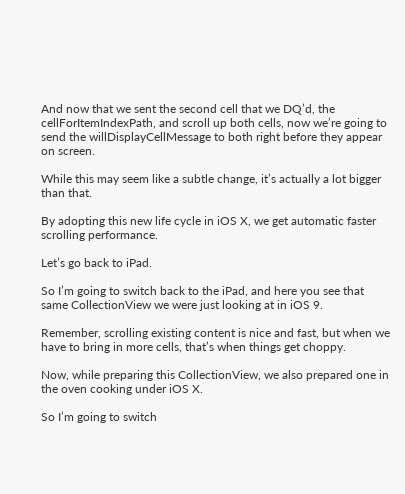And now that we sent the second cell that we DQ’d, the cellForItemIndexPath, and scroll up both cells, now we’re going to send the willDisplayCellMessage to both right before they appear on screen.

While this may seem like a subtle change, it’s actually a lot bigger than that.

By adopting this new life cycle in iOS X, we get automatic faster scrolling performance.

Let’s go back to iPad.

So I’m going to switch back to the iPad, and here you see that same CollectionView we were just looking at in iOS 9.

Remember, scrolling existing content is nice and fast, but when we have to bring in more cells, that’s when things get choppy.

Now, while preparing this CollectionView, we also prepared one in the oven cooking under iOS X.

So I’m going to switch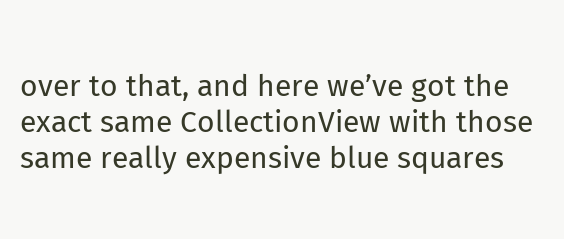over to that, and here we’ve got the exact same CollectionView with those same really expensive blue squares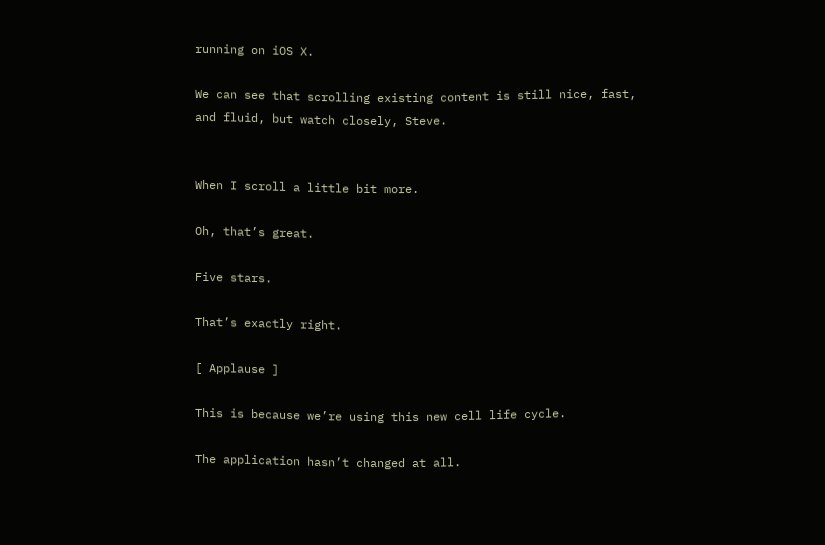running on iOS X.

We can see that scrolling existing content is still nice, fast, and fluid, but watch closely, Steve.


When I scroll a little bit more.

Oh, that’s great.

Five stars.

That’s exactly right.

[ Applause ]

This is because we’re using this new cell life cycle.

The application hasn’t changed at all.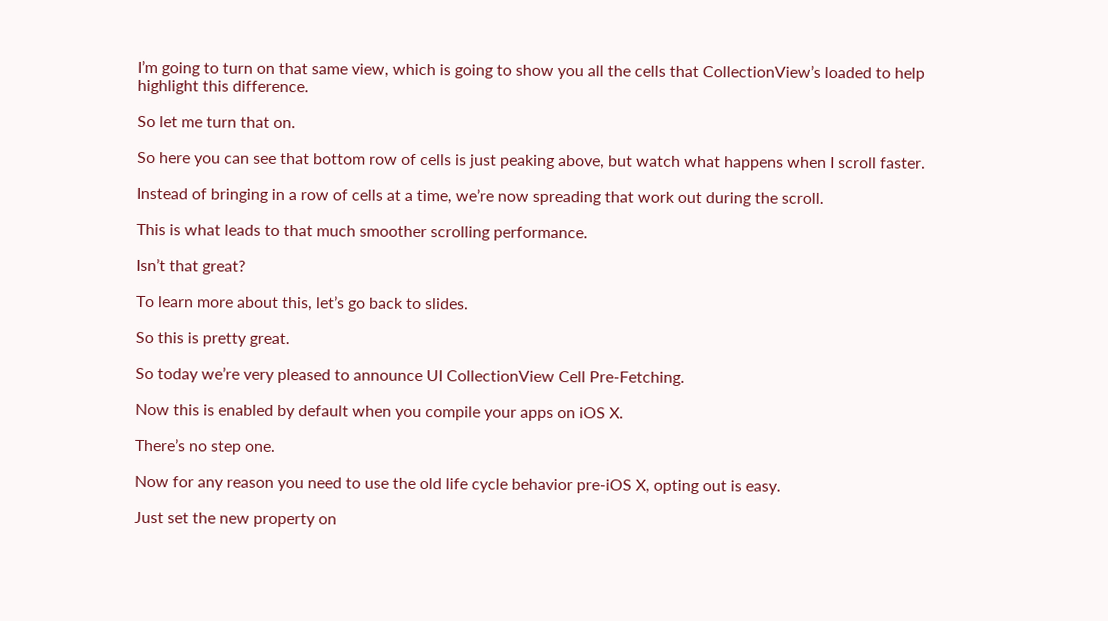I’m going to turn on that same view, which is going to show you all the cells that CollectionView’s loaded to help highlight this difference.

So let me turn that on.

So here you can see that bottom row of cells is just peaking above, but watch what happens when I scroll faster.

Instead of bringing in a row of cells at a time, we’re now spreading that work out during the scroll.

This is what leads to that much smoother scrolling performance.

Isn’t that great?

To learn more about this, let’s go back to slides.

So this is pretty great.

So today we’re very pleased to announce UI CollectionView Cell Pre-Fetching.

Now this is enabled by default when you compile your apps on iOS X.

There’s no step one.

Now for any reason you need to use the old life cycle behavior pre-iOS X, opting out is easy.

Just set the new property on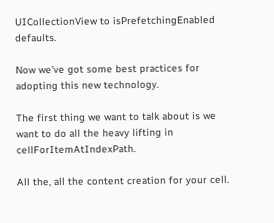UICollectionView to isPrefetchingEnabled defaults.

Now we’ve got some best practices for adopting this new technology.

The first thing we want to talk about is we want to do all the heavy lifting in cellForItemAtIndexPath.

All the, all the content creation for your cell.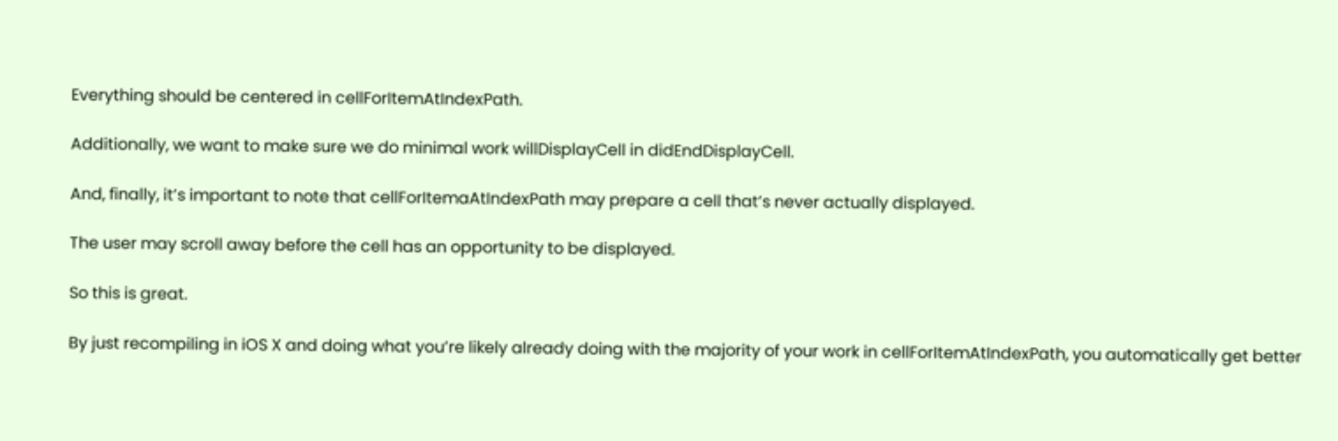Everything should be centered in cellForItemAtIndexPath.

Additionally, we want to make sure we do minimal work willDisplayCell in didEndDisplayCell.

And, finally, it’s important to note that cellForItemaAtIndexPath may prepare a cell that’s never actually displayed.

The user may scroll away before the cell has an opportunity to be displayed.

So this is great.

By just recompiling in iOS X and doing what you’re likely already doing with the majority of your work in cellForItemAtIndexPath, you automatically get better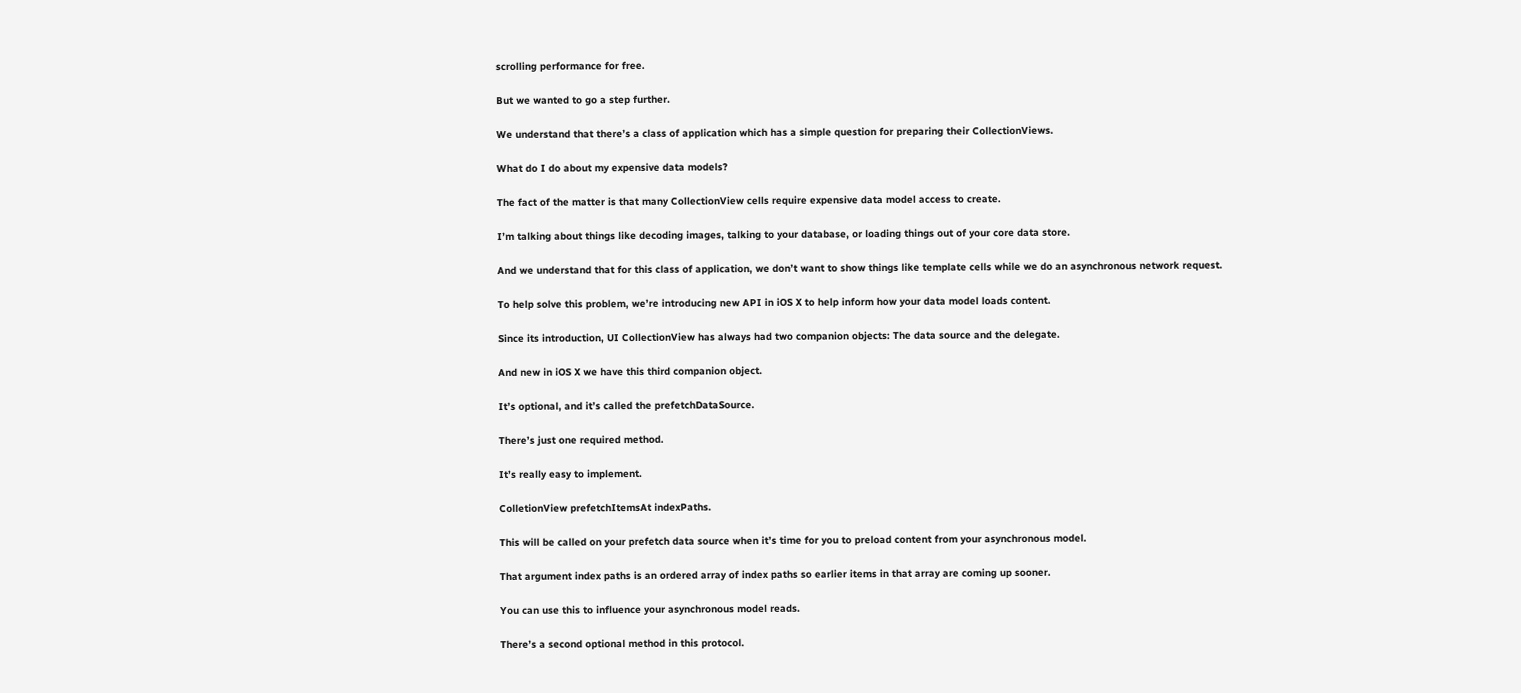scrolling performance for free.

But we wanted to go a step further.

We understand that there’s a class of application which has a simple question for preparing their CollectionViews.

What do I do about my expensive data models?

The fact of the matter is that many CollectionView cells require expensive data model access to create.

I’m talking about things like decoding images, talking to your database, or loading things out of your core data store.

And we understand that for this class of application, we don’t want to show things like template cells while we do an asynchronous network request.

To help solve this problem, we’re introducing new API in iOS X to help inform how your data model loads content.

Since its introduction, UI CollectionView has always had two companion objects: The data source and the delegate.

And new in iOS X we have this third companion object.

It’s optional, and it’s called the prefetchDataSource.

There’s just one required method.

It’s really easy to implement.

ColletionView prefetchItemsAt indexPaths.

This will be called on your prefetch data source when it’s time for you to preload content from your asynchronous model.

That argument index paths is an ordered array of index paths so earlier items in that array are coming up sooner.

You can use this to influence your asynchronous model reads.

There’s a second optional method in this protocol.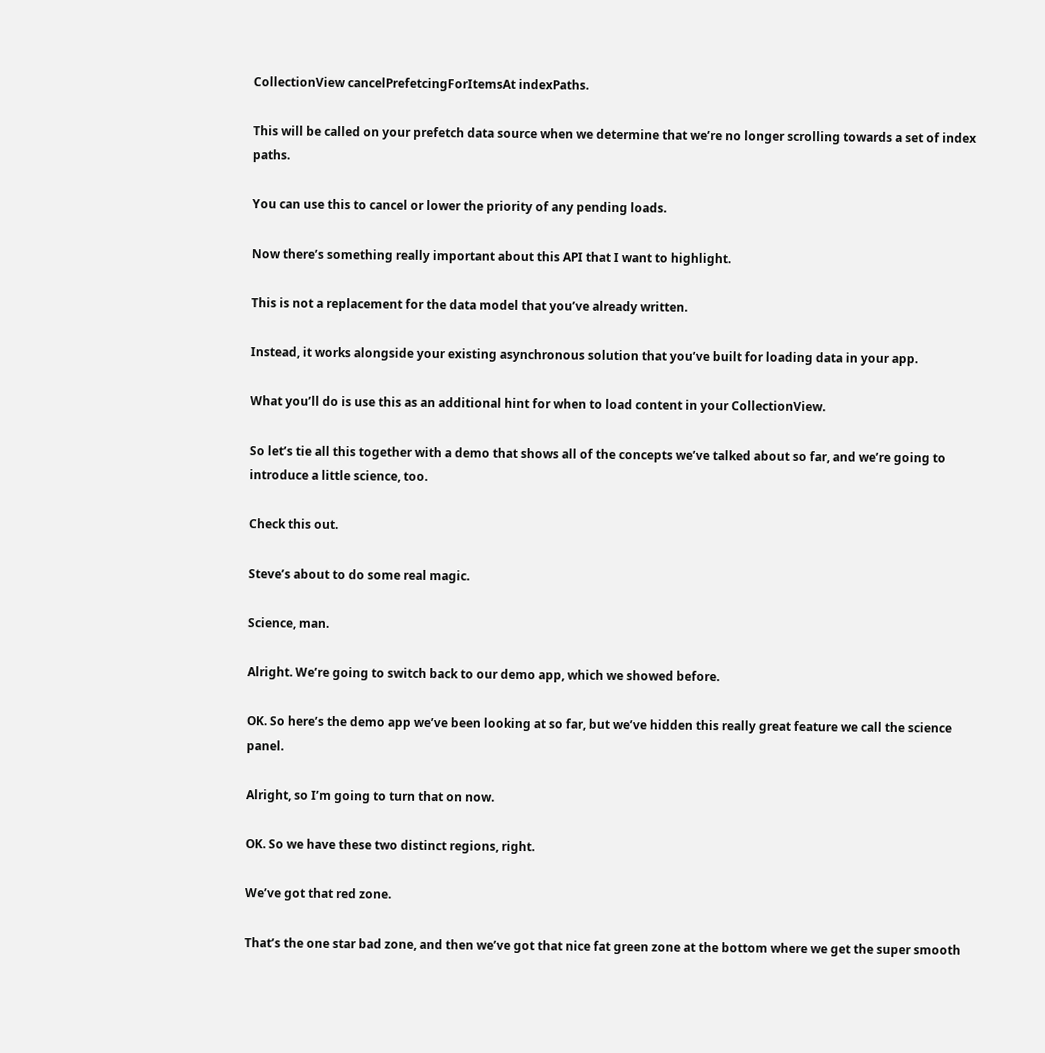CollectionView cancelPrefetcingForItemsAt indexPaths.

This will be called on your prefetch data source when we determine that we’re no longer scrolling towards a set of index paths.

You can use this to cancel or lower the priority of any pending loads.

Now there’s something really important about this API that I want to highlight.

This is not a replacement for the data model that you’ve already written.

Instead, it works alongside your existing asynchronous solution that you’ve built for loading data in your app.

What you’ll do is use this as an additional hint for when to load content in your CollectionView.

So let’s tie all this together with a demo that shows all of the concepts we’ve talked about so far, and we’re going to introduce a little science, too.

Check this out.

Steve’s about to do some real magic.

Science, man.

Alright. We’re going to switch back to our demo app, which we showed before.

OK. So here’s the demo app we’ve been looking at so far, but we’ve hidden this really great feature we call the science panel.

Alright, so I’m going to turn that on now.

OK. So we have these two distinct regions, right.

We’ve got that red zone.

That’s the one star bad zone, and then we’ve got that nice fat green zone at the bottom where we get the super smooth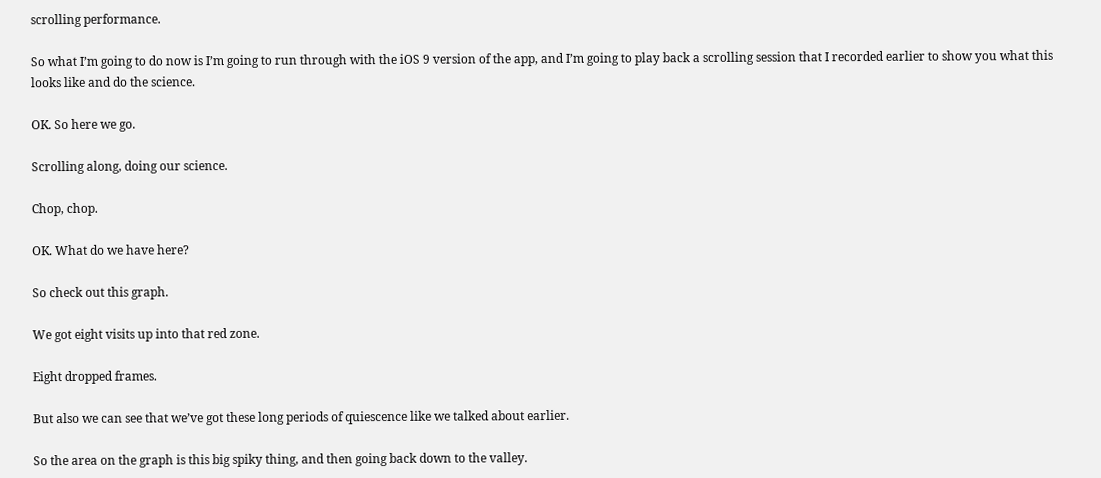scrolling performance.

So what I’m going to do now is I’m going to run through with the iOS 9 version of the app, and I’m going to play back a scrolling session that I recorded earlier to show you what this looks like and do the science.

OK. So here we go.

Scrolling along, doing our science.

Chop, chop.

OK. What do we have here?

So check out this graph.

We got eight visits up into that red zone.

Eight dropped frames.

But also we can see that we’ve got these long periods of quiescence like we talked about earlier.

So the area on the graph is this big spiky thing, and then going back down to the valley.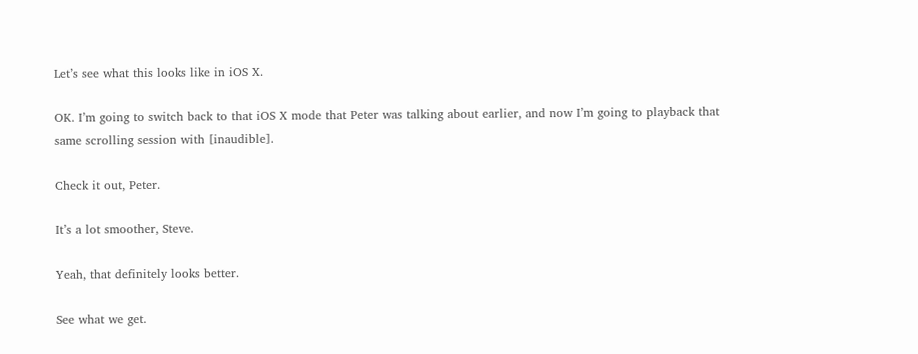Let’s see what this looks like in iOS X.

OK. I’m going to switch back to that iOS X mode that Peter was talking about earlier, and now I’m going to playback that same scrolling session with [inaudible].

Check it out, Peter.

It’s a lot smoother, Steve.

Yeah, that definitely looks better.

See what we get.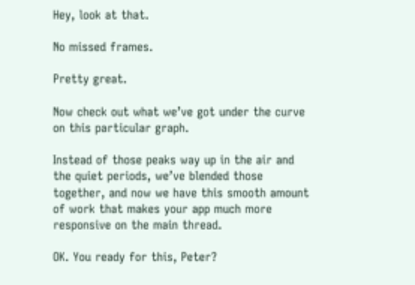Hey, look at that.

No missed frames.

Pretty great.

Now check out what we’ve got under the curve on this particular graph.

Instead of those peaks way up in the air and the quiet periods, we’ve blended those together, and now we have this smooth amount of work that makes your app much more responsive on the main thread.

OK. You ready for this, Peter?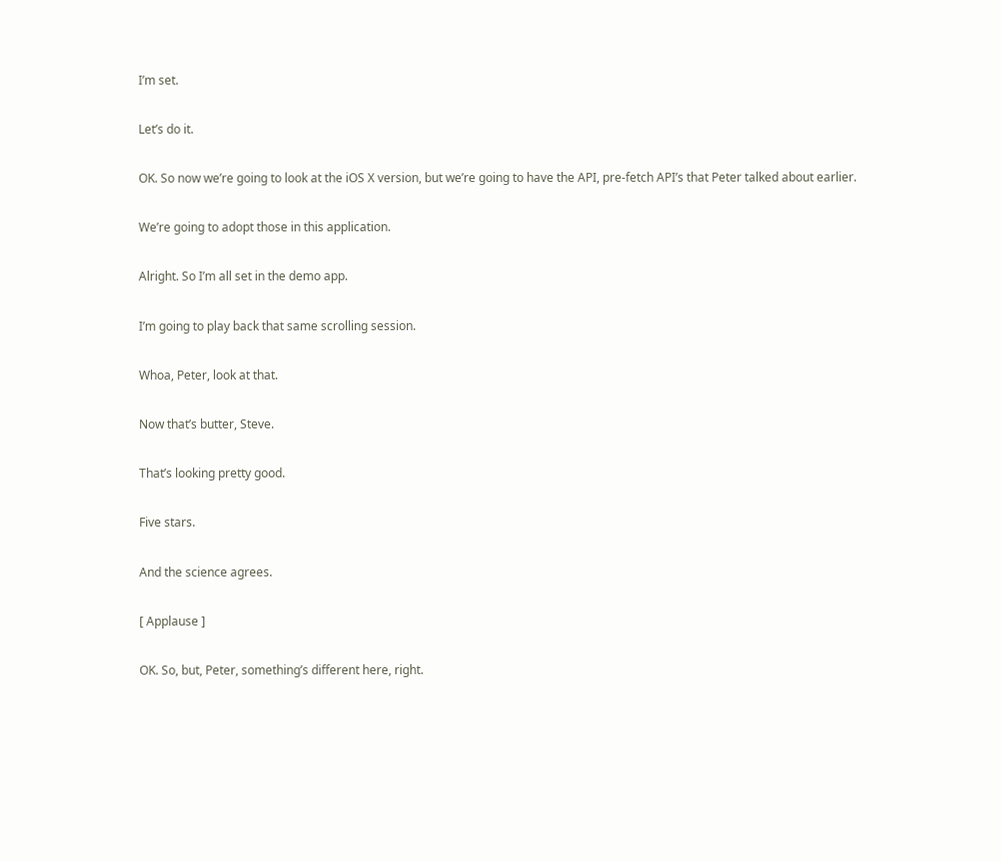I’m set.

Let’s do it.

OK. So now we’re going to look at the iOS X version, but we’re going to have the API, pre-fetch API’s that Peter talked about earlier.

We’re going to adopt those in this application.

Alright. So I’m all set in the demo app.

I’m going to play back that same scrolling session.

Whoa, Peter, look at that.

Now that’s butter, Steve.

That’s looking pretty good.

Five stars.

And the science agrees.

[ Applause ]

OK. So, but, Peter, something’s different here, right.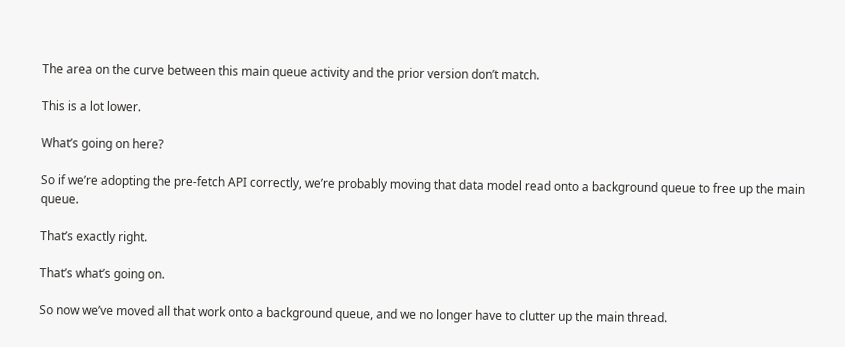The area on the curve between this main queue activity and the prior version don’t match.

This is a lot lower.

What’s going on here?

So if we’re adopting the pre-fetch API correctly, we’re probably moving that data model read onto a background queue to free up the main queue.

That’s exactly right.

That’s what’s going on.

So now we’ve moved all that work onto a background queue, and we no longer have to clutter up the main thread.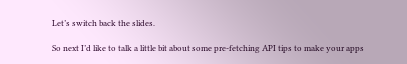Let’s switch back the slides.

So next I’d like to talk a little bit about some pre-fetching API tips to make your apps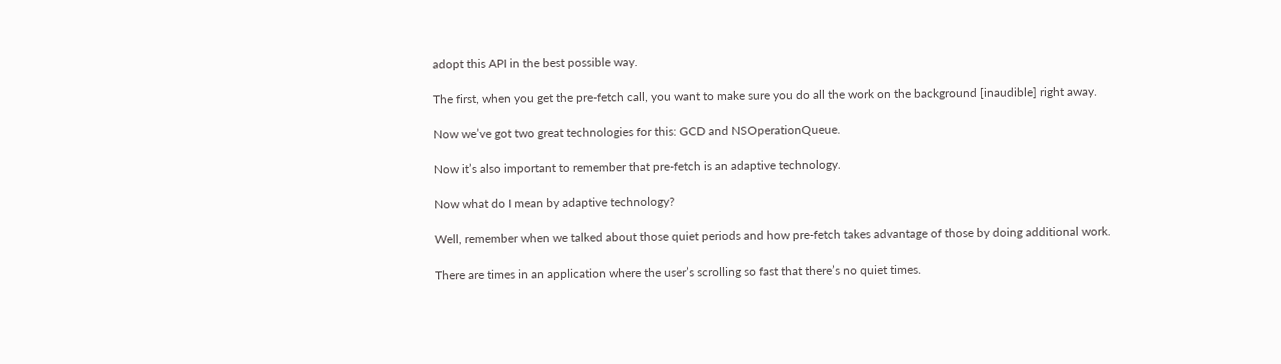adopt this API in the best possible way.

The first, when you get the pre-fetch call, you want to make sure you do all the work on the background [inaudible] right away.

Now we’ve got two great technologies for this: GCD and NSOperationQueue.

Now it’s also important to remember that pre-fetch is an adaptive technology.

Now what do I mean by adaptive technology?

Well, remember when we talked about those quiet periods and how pre-fetch takes advantage of those by doing additional work.

There are times in an application where the user’s scrolling so fast that there’s no quiet times.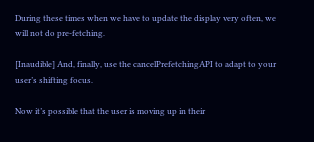During these times when we have to update the display very often, we will not do pre-fetching.

[Inaudible] And, finally, use the cancelPrefetchingAPI to adapt to your user’s shifting focus.

Now it’s possible that the user is moving up in their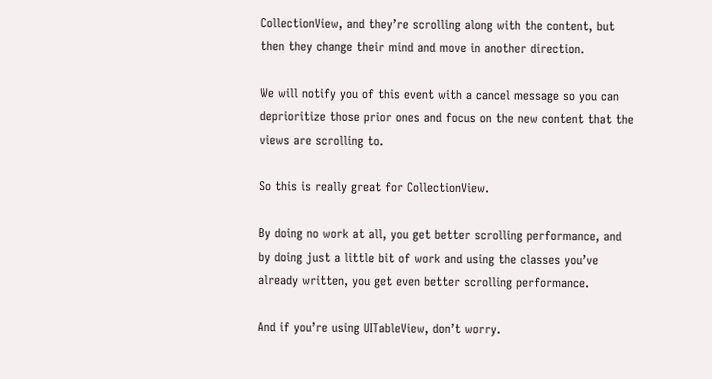CollectionView, and they’re scrolling along with the content, but then they change their mind and move in another direction.

We will notify you of this event with a cancel message so you can deprioritize those prior ones and focus on the new content that the views are scrolling to.

So this is really great for CollectionView.

By doing no work at all, you get better scrolling performance, and by doing just a little bit of work and using the classes you’ve already written, you get even better scrolling performance.

And if you’re using UITableView, don’t worry.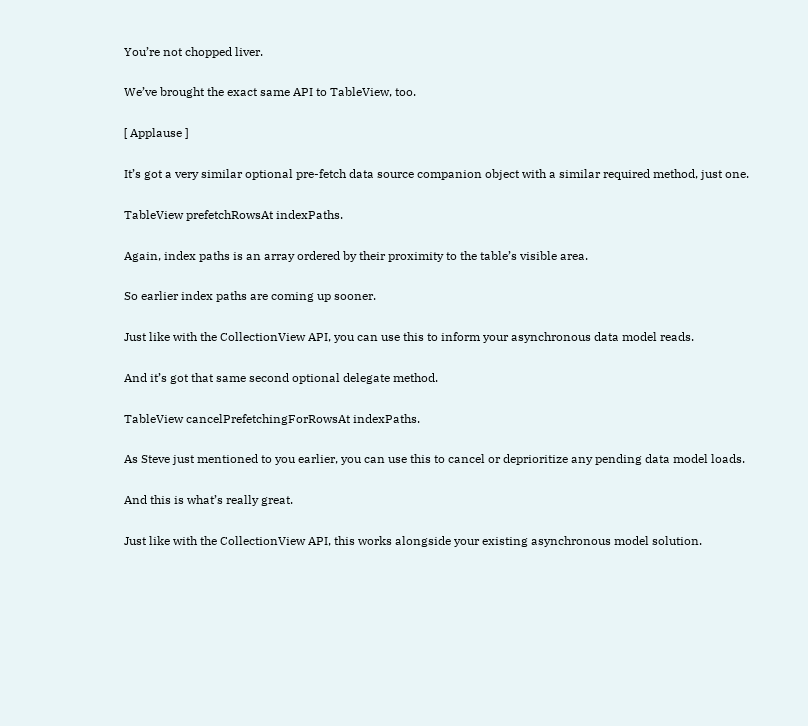You’re not chopped liver.

We’ve brought the exact same API to TableView, too.

[ Applause ]

It’s got a very similar optional pre-fetch data source companion object with a similar required method, just one.

TableView prefetchRowsAt indexPaths.

Again, index paths is an array ordered by their proximity to the table’s visible area.

So earlier index paths are coming up sooner.

Just like with the CollectionView API, you can use this to inform your asynchronous data model reads.

And it’s got that same second optional delegate method.

TableView cancelPrefetchingForRowsAt indexPaths.

As Steve just mentioned to you earlier, you can use this to cancel or deprioritize any pending data model loads.

And this is what’s really great.

Just like with the CollectionView API, this works alongside your existing asynchronous model solution.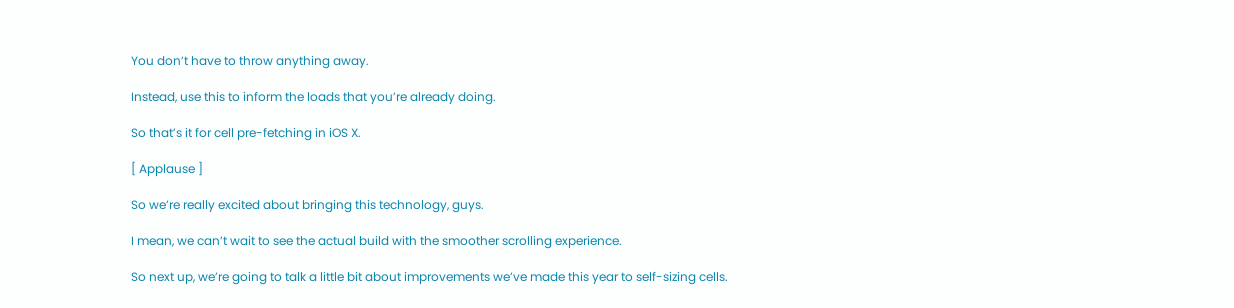You don’t have to throw anything away.

Instead, use this to inform the loads that you’re already doing.

So that’s it for cell pre-fetching in iOS X.

[ Applause ]

So we’re really excited about bringing this technology, guys.

I mean, we can’t wait to see the actual build with the smoother scrolling experience.

So next up, we’re going to talk a little bit about improvements we’ve made this year to self-sizing cells.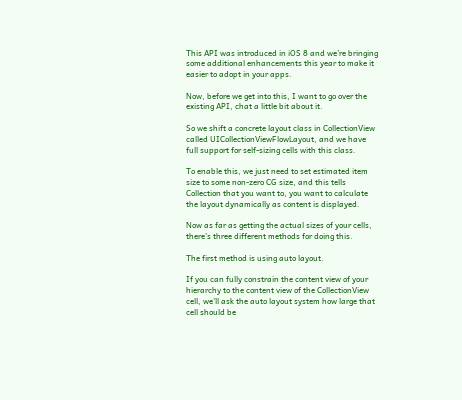This API was introduced in iOS 8 and we’re bringing some additional enhancements this year to make it easier to adopt in your apps.

Now, before we get into this, I want to go over the existing API, chat a little bit about it.

So we shift a concrete layout class in CollectionView called UICollectionViewFlowLayout, and we have full support for self-sizing cells with this class.

To enable this, we just need to set estimated item size to some non-zero CG size, and this tells Collection that you want to, you want to calculate the layout dynamically as content is displayed.

Now as far as getting the actual sizes of your cells, there’s three different methods for doing this.

The first method is using auto layout.

If you can fully constrain the content view of your hierarchy to the content view of the CollectionView cell, we’ll ask the auto layout system how large that cell should be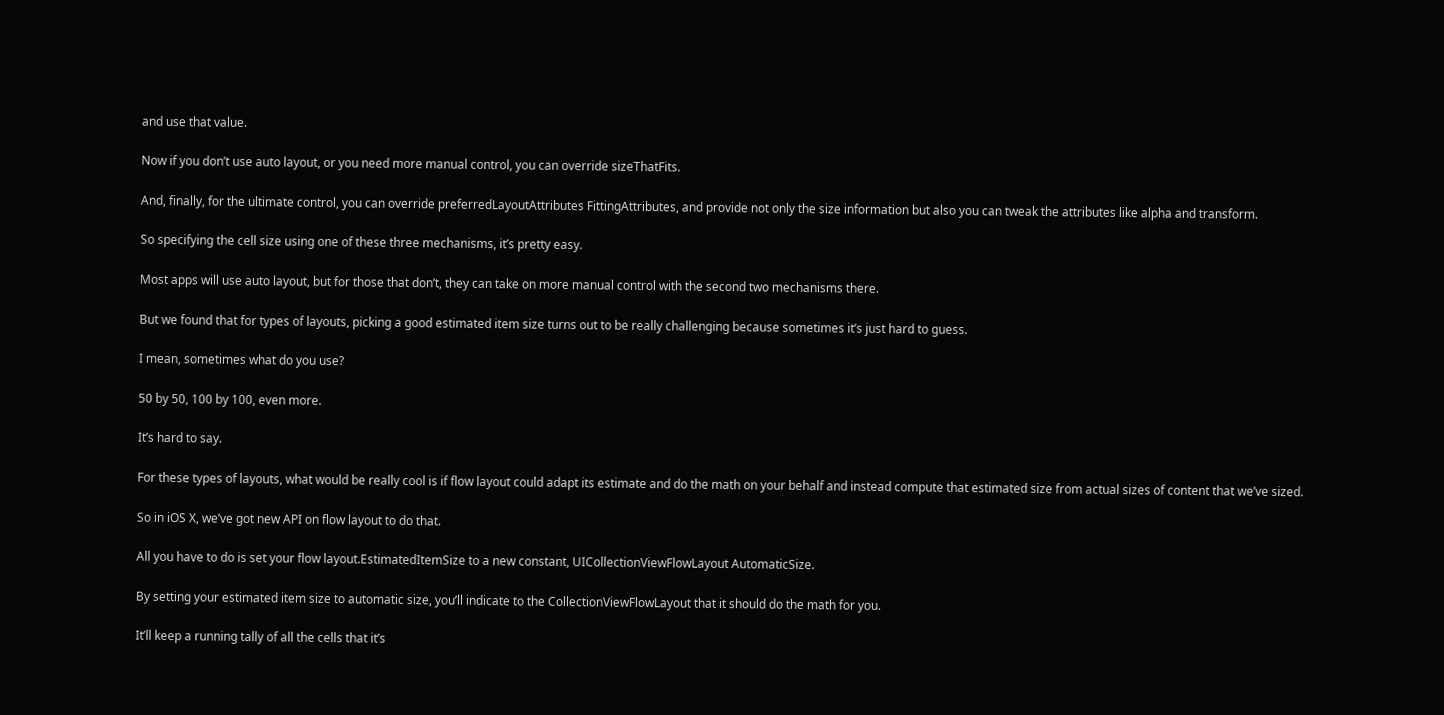and use that value.

Now if you don’t use auto layout, or you need more manual control, you can override sizeThatFits.

And, finally, for the ultimate control, you can override preferredLayoutAttributes FittingAttributes, and provide not only the size information but also you can tweak the attributes like alpha and transform.

So specifying the cell size using one of these three mechanisms, it’s pretty easy.

Most apps will use auto layout, but for those that don’t, they can take on more manual control with the second two mechanisms there.

But we found that for types of layouts, picking a good estimated item size turns out to be really challenging because sometimes it’s just hard to guess.

I mean, sometimes what do you use?

50 by 50, 100 by 100, even more.

It’s hard to say.

For these types of layouts, what would be really cool is if flow layout could adapt its estimate and do the math on your behalf and instead compute that estimated size from actual sizes of content that we’ve sized.

So in iOS X, we’ve got new API on flow layout to do that.

All you have to do is set your flow layout.EstimatedItemSize to a new constant, UICollectionViewFlowLayout AutomaticSize.

By setting your estimated item size to automatic size, you’ll indicate to the CollectionViewFlowLayout that it should do the math for you.

It’ll keep a running tally of all the cells that it’s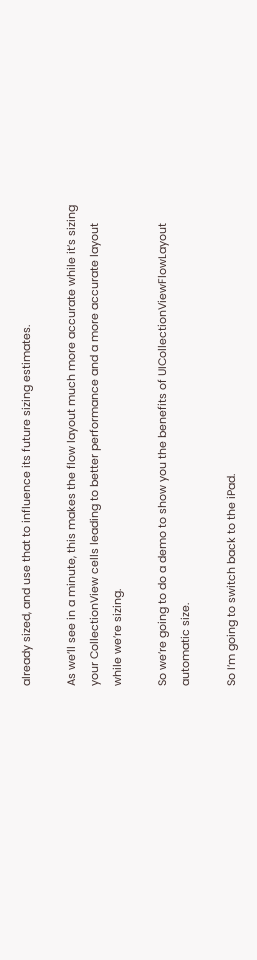already sized, and use that to influence its future sizing estimates.

As we’ll see in a minute, this makes the flow layout much more accurate while it’s sizing your CollectionView cells leading to better performance and a more accurate layout while we’re sizing.

So we’re going to do a demo to show you the benefits of UICollectionViewFlowLayout automatic size.

So I’m going to switch back to the iPad.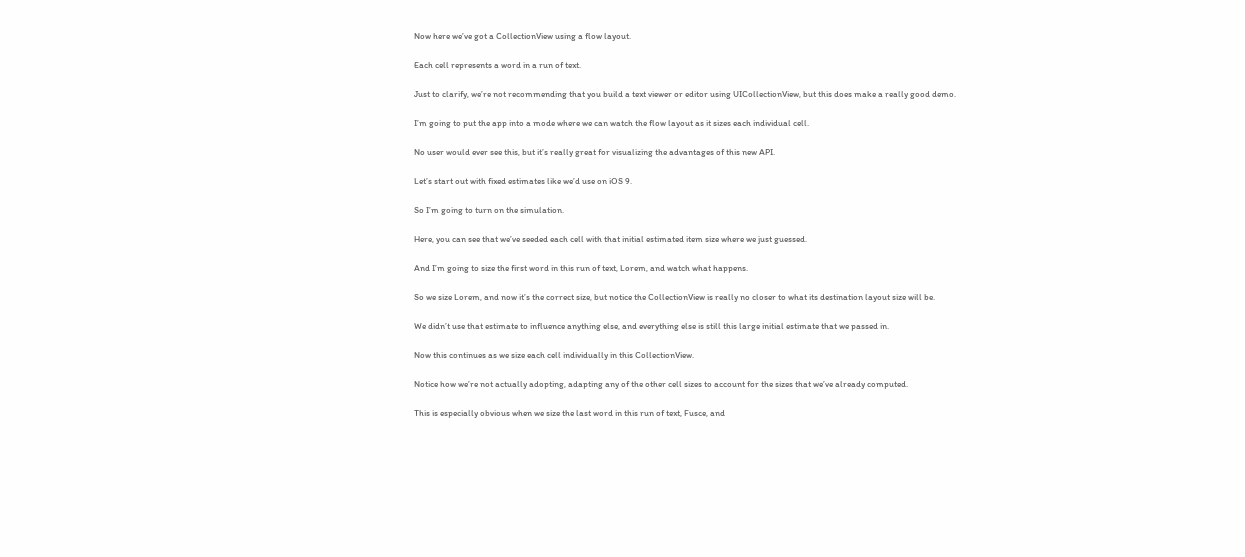Now here we’ve got a CollectionView using a flow layout.

Each cell represents a word in a run of text.

Just to clarify, we’re not recommending that you build a text viewer or editor using UICollectionView, but this does make a really good demo.

I’m going to put the app into a mode where we can watch the flow layout as it sizes each individual cell.

No user would ever see this, but it’s really great for visualizing the advantages of this new API.

Let’s start out with fixed estimates like we’d use on iOS 9.

So I’m going to turn on the simulation.

Here, you can see that we’ve seeded each cell with that initial estimated item size where we just guessed.

And I’m going to size the first word in this run of text, Lorem, and watch what happens.

So we size Lorem, and now it’s the correct size, but notice the CollectionView is really no closer to what its destination layout size will be.

We didn’t use that estimate to influence anything else, and everything else is still this large initial estimate that we passed in.

Now this continues as we size each cell individually in this CollectionView.

Notice how we’re not actually adopting, adapting any of the other cell sizes to account for the sizes that we’ve already computed.

This is especially obvious when we size the last word in this run of text, Fusce, and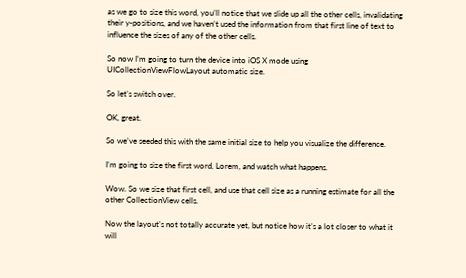as we go to size this word, you’ll notice that we slide up all the other cells, invalidating their y-positions, and we haven’t used the information from that first line of text to influence the sizes of any of the other cells.

So now I’m going to turn the device into iOS X mode using UICollectionViewFlowLayout automatic size.

So let’s switch over.

OK, great.

So we’ve seeded this with the same initial size to help you visualize the difference.

I’m going to size the first word, Lorem, and watch what happens.

Wow. So we size that first cell, and use that cell size as a running estimate for all the other CollectionView cells.

Now the layout’s not totally accurate yet, but notice how it’s a lot closer to what it will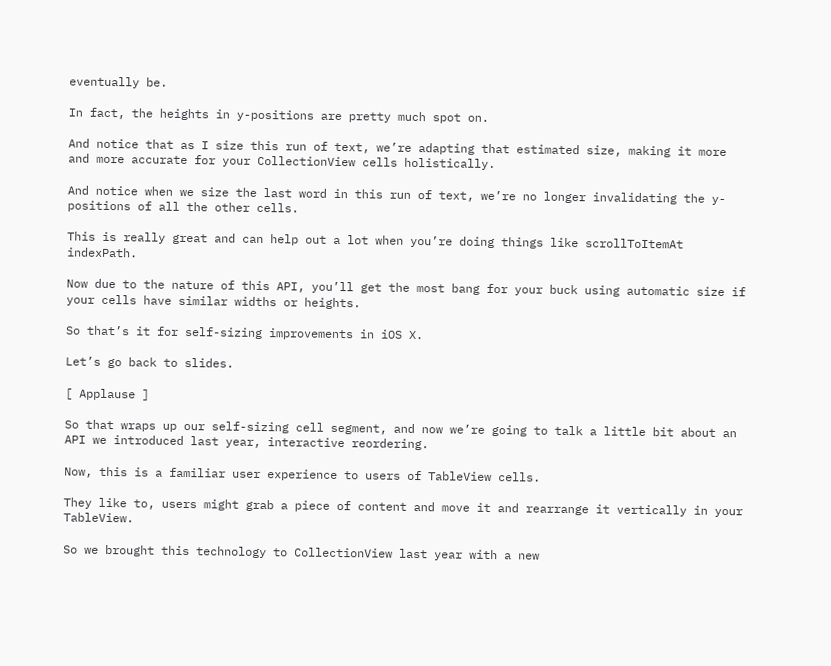eventually be.

In fact, the heights in y-positions are pretty much spot on.

And notice that as I size this run of text, we’re adapting that estimated size, making it more and more accurate for your CollectionView cells holistically.

And notice when we size the last word in this run of text, we’re no longer invalidating the y-positions of all the other cells.

This is really great and can help out a lot when you’re doing things like scrollToItemAt indexPath.

Now due to the nature of this API, you’ll get the most bang for your buck using automatic size if your cells have similar widths or heights.

So that’s it for self-sizing improvements in iOS X.

Let’s go back to slides.

[ Applause ]

So that wraps up our self-sizing cell segment, and now we’re going to talk a little bit about an API we introduced last year, interactive reordering.

Now, this is a familiar user experience to users of TableView cells.

They like to, users might grab a piece of content and move it and rearrange it vertically in your TableView.

So we brought this technology to CollectionView last year with a new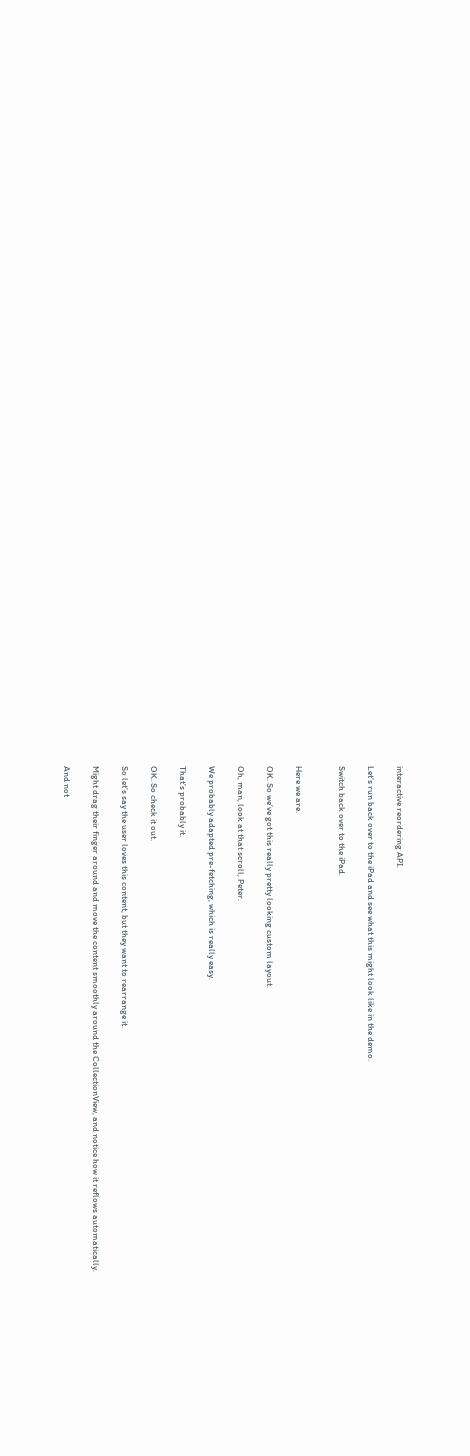interactive reordering API.

Let’s run back over to the iPad and see what this might look like in the demo.

Switch back over to the iPad.


Here we are.

OK. So we’ve got this really pretty looking custom layout.

Oh, man, look at that scroll, Peter.

We probably adapted pre-fetching, which is really easy.

That’s probably it.

OK. So check it out.

So let’s say the user loves this content, but they want to rearrange it.

Might drag their finger around and move the content smoothly around the CollectionView, and notice how it reflows automatically.

And not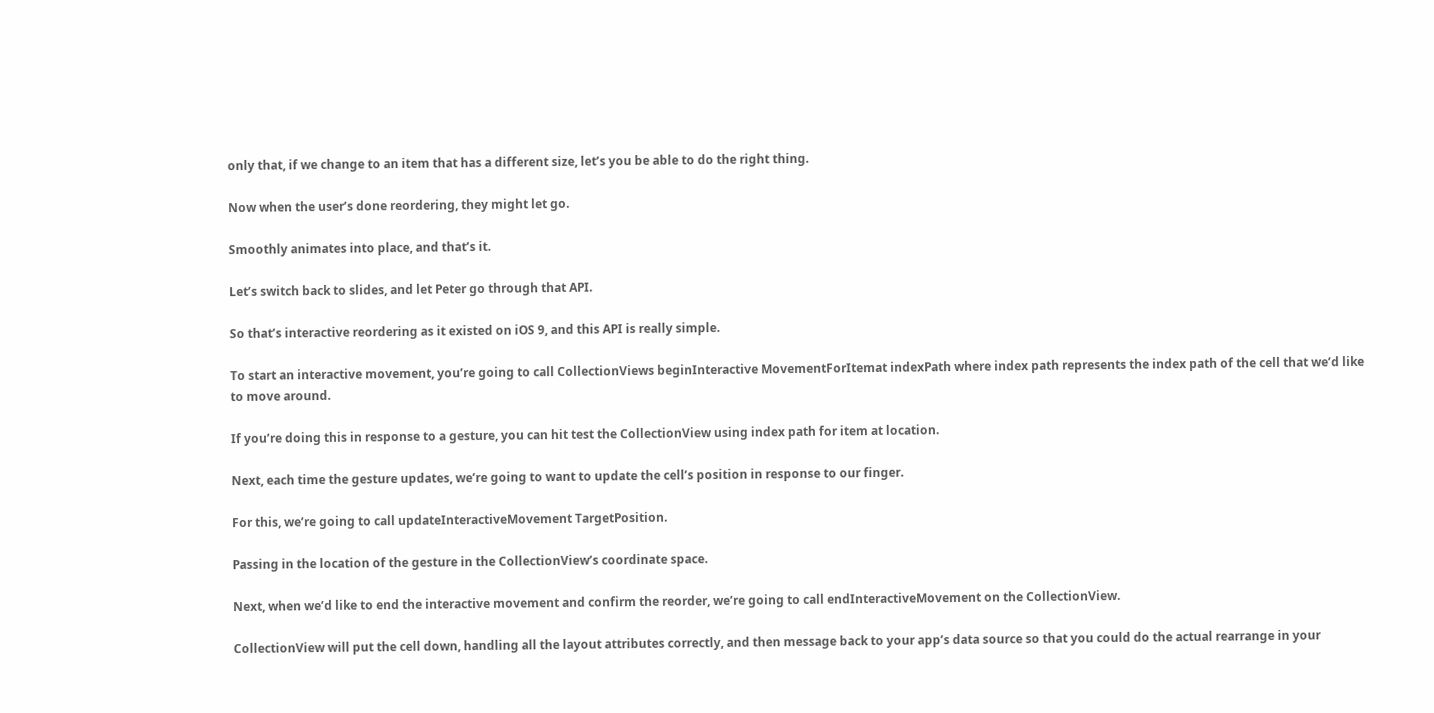only that, if we change to an item that has a different size, let’s you be able to do the right thing.

Now when the user’s done reordering, they might let go.

Smoothly animates into place, and that’s it.

Let’s switch back to slides, and let Peter go through that API.

So that’s interactive reordering as it existed on iOS 9, and this API is really simple.

To start an interactive movement, you’re going to call CollectionViews beginInteractive MovementForItemat indexPath where index path represents the index path of the cell that we’d like to move around.

If you’re doing this in response to a gesture, you can hit test the CollectionView using index path for item at location.

Next, each time the gesture updates, we’re going to want to update the cell’s position in response to our finger.

For this, we’re going to call updateInteractiveMovement TargetPosition.

Passing in the location of the gesture in the CollectionView’s coordinate space.

Next, when we’d like to end the interactive movement and confirm the reorder, we’re going to call endInteractiveMovement on the CollectionView.

CollectionView will put the cell down, handling all the layout attributes correctly, and then message back to your app’s data source so that you could do the actual rearrange in your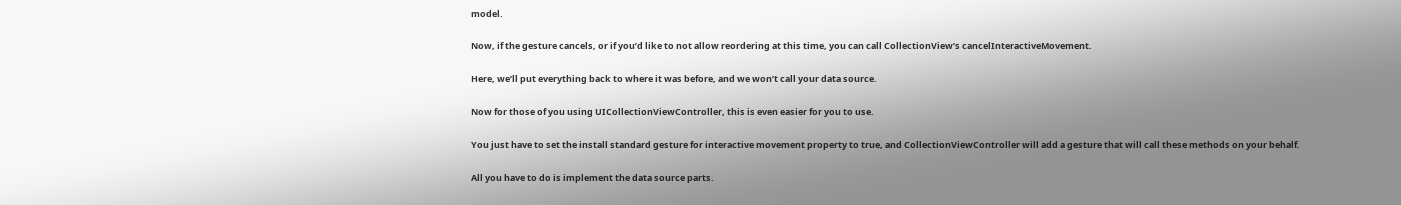model.

Now, if the gesture cancels, or if you’d like to not allow reordering at this time, you can call CollectionView’s cancelInteractiveMovement.

Here, we’ll put everything back to where it was before, and we won’t call your data source.

Now for those of you using UICollectionViewController, this is even easier for you to use.

You just have to set the install standard gesture for interactive movement property to true, and CollectionViewController will add a gesture that will call these methods on your behalf.

All you have to do is implement the data source parts.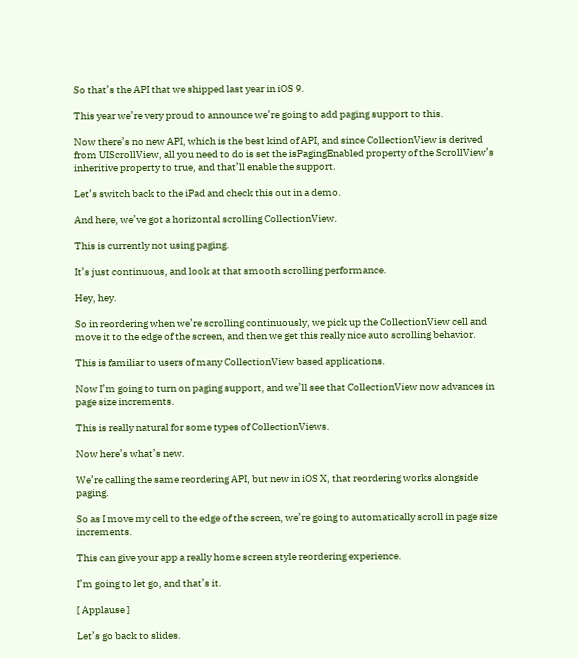So that’s the API that we shipped last year in iOS 9.

This year we’re very proud to announce we’re going to add paging support to this.

Now there’s no new API, which is the best kind of API, and since CollectionView is derived from UIScrollView, all you need to do is set the isPagingEnabled property of the ScrollView’s inheritive property to true, and that’ll enable the support.

Let’s switch back to the iPad and check this out in a demo.

And here, we’ve got a horizontal scrolling CollectionView.

This is currently not using paging.

It’s just continuous, and look at that smooth scrolling performance.

Hey, hey.

So in reordering when we’re scrolling continuously, we pick up the CollectionView cell and move it to the edge of the screen, and then we get this really nice auto scrolling behavior.

This is familiar to users of many CollectionView based applications.

Now I’m going to turn on paging support, and we’ll see that CollectionView now advances in page size increments.

This is really natural for some types of CollectionViews.

Now here’s what’s new.

We’re calling the same reordering API, but new in iOS X, that reordering works alongside paging.

So as I move my cell to the edge of the screen, we’re going to automatically scroll in page size increments.

This can give your app a really home screen style reordering experience.

I’m going to let go, and that’s it.

[ Applause ]

Let’s go back to slides.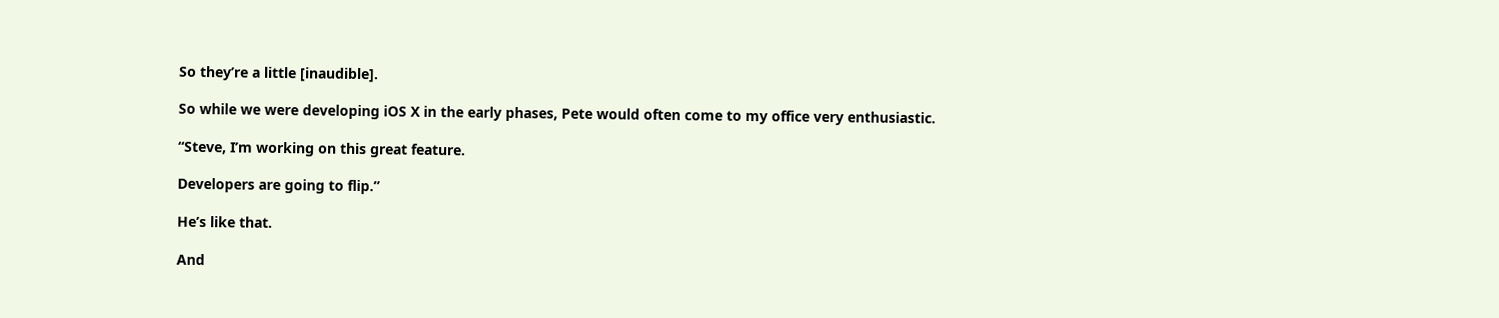So they’re a little [inaudible].

So while we were developing iOS X in the early phases, Pete would often come to my office very enthusiastic.

“Steve, I’m working on this great feature.

Developers are going to flip.”

He’s like that.

And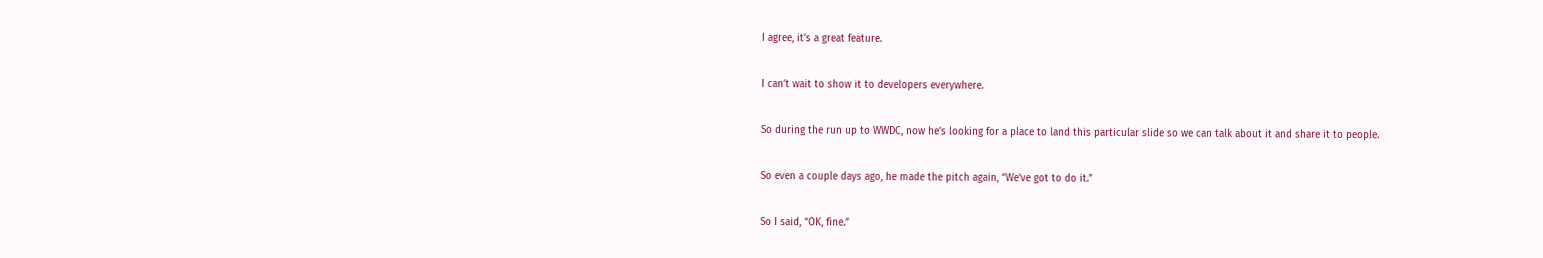I agree, it’s a great feature.

I can’t wait to show it to developers everywhere.

So during the run up to WWDC, now he’s looking for a place to land this particular slide so we can talk about it and share it to people.

So even a couple days ago, he made the pitch again, “We’ve got to do it.”

So I said, “OK, fine.”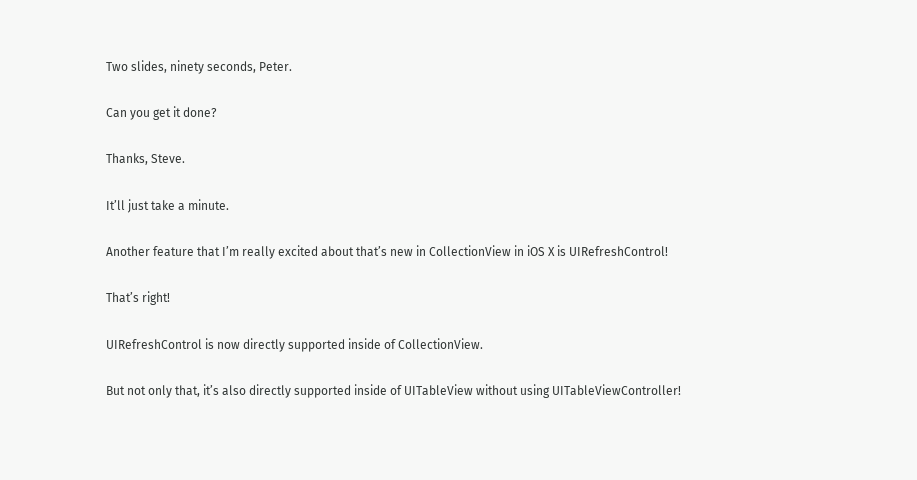Two slides, ninety seconds, Peter.

Can you get it done?

Thanks, Steve.

It’ll just take a minute.

Another feature that I’m really excited about that’s new in CollectionView in iOS X is UIRefreshControl!

That’s right!

UIRefreshControl is now directly supported inside of CollectionView.

But not only that, it’s also directly supported inside of UITableView without using UITableViewController!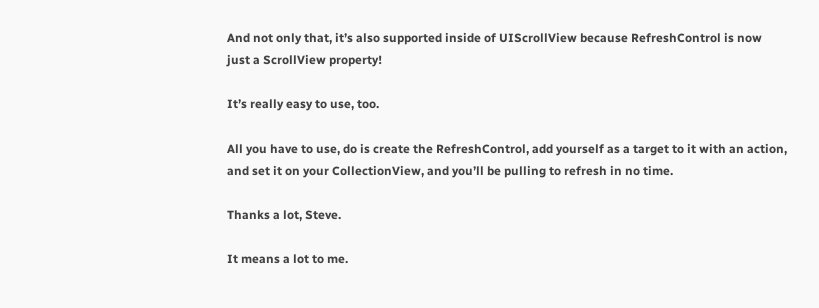And not only that, it’s also supported inside of UIScrollView because RefreshControl is now just a ScrollView property!

It’s really easy to use, too.

All you have to use, do is create the RefreshControl, add yourself as a target to it with an action, and set it on your CollectionView, and you’ll be pulling to refresh in no time.

Thanks a lot, Steve.

It means a lot to me.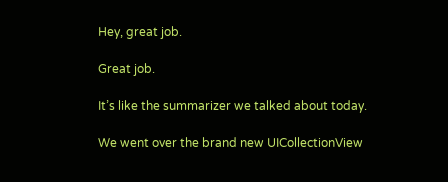Hey, great job.

Great job.

It’s like the summarizer we talked about today.

We went over the brand new UICollectionView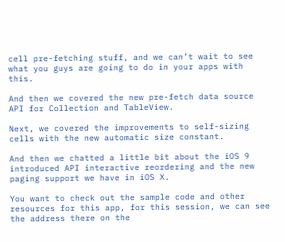cell pre-fetching stuff, and we can’t wait to see what you guys are going to do in your apps with this.

And then we covered the new pre-fetch data source API for Collection and TableView.

Next, we covered the improvements to self-sizing cells with the new automatic size constant.

And then we chatted a little bit about the iOS 9 introduced API interactive reordering and the new paging support we have in iOS X.

You want to check out the sample code and other resources for this app, for this session, we can see the address there on the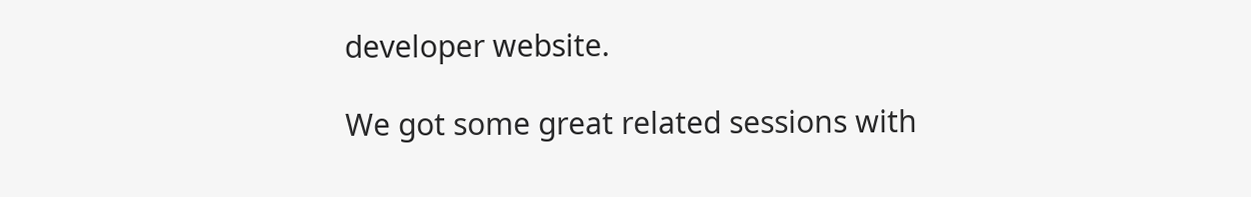developer website.

We got some great related sessions with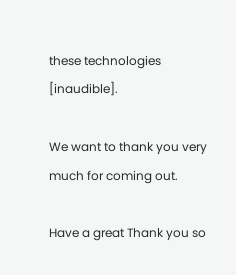these technologies [inaudible].

We want to thank you very much for coming out.

Have a great Thank you so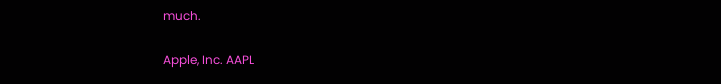much.

Apple, Inc. AAPL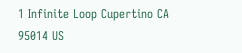1 Infinite Loop Cupertino CA 95014 US